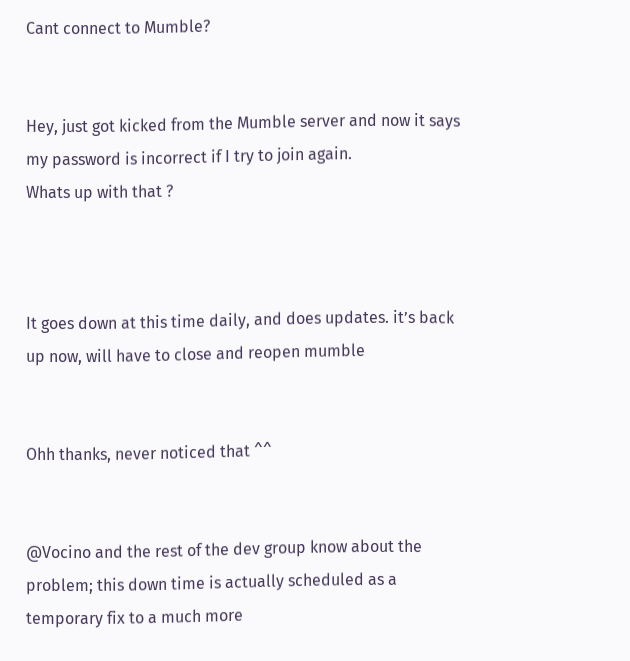Cant connect to Mumble?


Hey, just got kicked from the Mumble server and now it says my password is incorrect if I try to join again.
Whats up with that ?



It goes down at this time daily, and does updates. it’s back up now, will have to close and reopen mumble


Ohh thanks, never noticed that ^^


@Vocino and the rest of the dev group know about the problem; this down time is actually scheduled as a temporary fix to a much more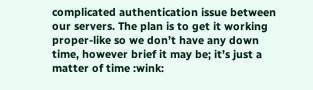complicated authentication issue between our servers. The plan is to get it working proper-like so we don’t have any down time, however brief it may be; it’s just a matter of time :wink: